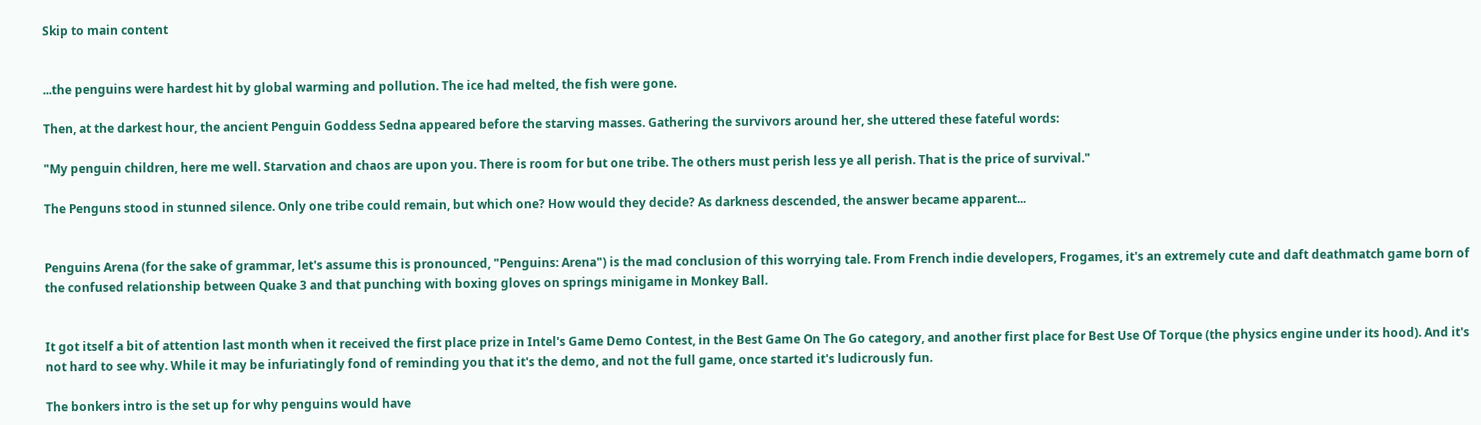Skip to main content


...the penguins were hardest hit by global warming and pollution. The ice had melted, the fish were gone.

Then, at the darkest hour, the ancient Penguin Goddess Sedna appeared before the starving masses. Gathering the survivors around her, she uttered these fateful words:

"My penguin children, here me well. Starvation and chaos are upon you. There is room for but one tribe. The others must perish less ye all perish. That is the price of survival."

The Penguns stood in stunned silence. Only one tribe could remain, but which one? How would they decide? As darkness descended, the answer became apparent...


Penguins Arena (for the sake of grammar, let's assume this is pronounced, "Penguins: Arena") is the mad conclusion of this worrying tale. From French indie developers, Frogames, it's an extremely cute and daft deathmatch game born of the confused relationship between Quake 3 and that punching with boxing gloves on springs minigame in Monkey Ball.


It got itself a bit of attention last month when it received the first place prize in Intel's Game Demo Contest, in the Best Game On The Go category, and another first place for Best Use Of Torque (the physics engine under its hood). And it's not hard to see why. While it may be infuriatingly fond of reminding you that it's the demo, and not the full game, once started it's ludicrously fun.

The bonkers intro is the set up for why penguins would have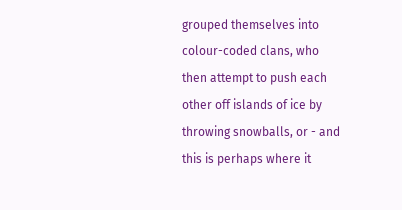grouped themselves into colour-coded clans, who then attempt to push each other off islands of ice by throwing snowballs, or - and this is perhaps where it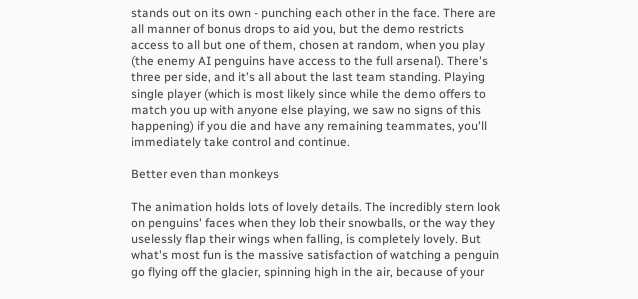stands out on its own - punching each other in the face. There are all manner of bonus drops to aid you, but the demo restricts access to all but one of them, chosen at random, when you play (the enemy AI penguins have access to the full arsenal). There's three per side, and it's all about the last team standing. Playing single player (which is most likely since while the demo offers to match you up with anyone else playing, we saw no signs of this happening) if you die and have any remaining teammates, you'll immediately take control and continue.

Better even than monkeys

The animation holds lots of lovely details. The incredibly stern look on penguins' faces when they lob their snowballs, or the way they uselessly flap their wings when falling, is completely lovely. But what's most fun is the massive satisfaction of watching a penguin go flying off the glacier, spinning high in the air, because of your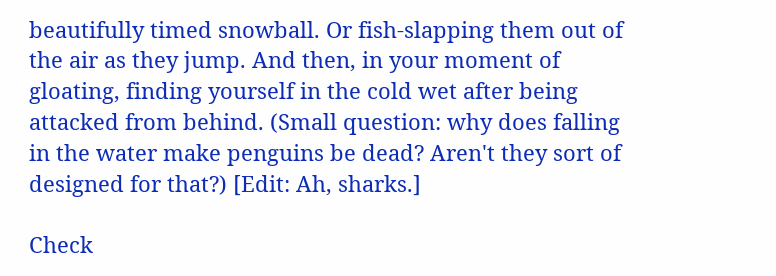beautifully timed snowball. Or fish-slapping them out of the air as they jump. And then, in your moment of gloating, finding yourself in the cold wet after being attacked from behind. (Small question: why does falling in the water make penguins be dead? Aren't they sort of designed for that?) [Edit: Ah, sharks.]

Check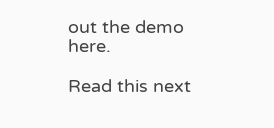out the demo here.

Read this next